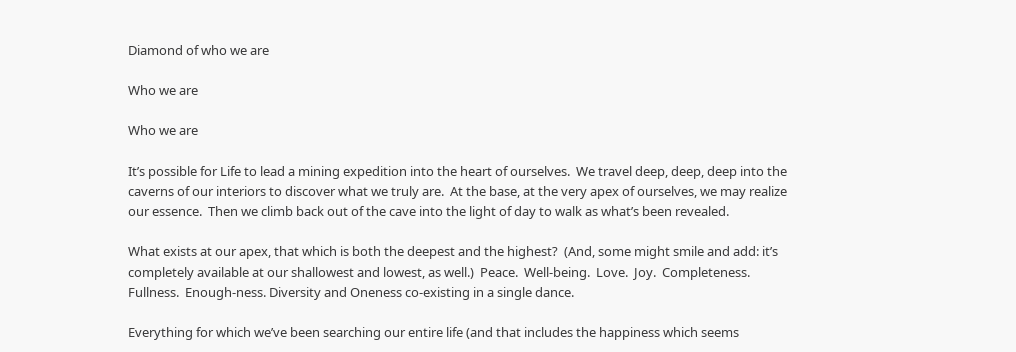Diamond of who we are

Who we are

Who we are

It’s possible for Life to lead a mining expedition into the heart of ourselves.  We travel deep, deep, deep into the caverns of our interiors to discover what we truly are.  At the base, at the very apex of ourselves, we may realize our essence.  Then we climb back out of the cave into the light of day to walk as what’s been revealed.

What exists at our apex, that which is both the deepest and the highest?  (And, some might smile and add: it’s completely available at our shallowest and lowest, as well.)  Peace.  Well-being.  Love.  Joy.  Completeness.  Fullness.  Enough-ness. Diversity and Oneness co-existing in a single dance.

Everything for which we’ve been searching our entire life (and that includes the happiness which seems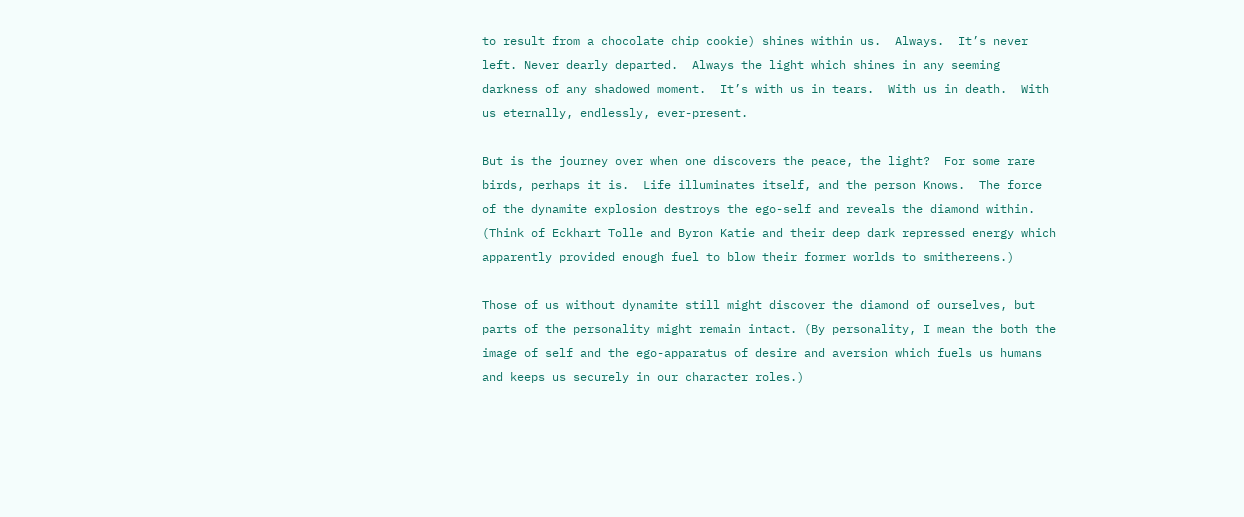to result from a chocolate chip cookie) shines within us.  Always.  It’s never left. Never dearly departed.  Always the light which shines in any seeming darkness of any shadowed moment.  It’s with us in tears.  With us in death.  With us eternally, endlessly, ever-present.

But is the journey over when one discovers the peace, the light?  For some rare birds, perhaps it is.  Life illuminates itself, and the person Knows.  The force of the dynamite explosion destroys the ego-self and reveals the diamond within.  (Think of Eckhart Tolle and Byron Katie and their deep dark repressed energy which apparently provided enough fuel to blow their former worlds to smithereens.)

Those of us without dynamite still might discover the diamond of ourselves, but parts of the personality might remain intact. (By personality, I mean the both the image of self and the ego-apparatus of desire and aversion which fuels us humans and keeps us securely in our character roles.)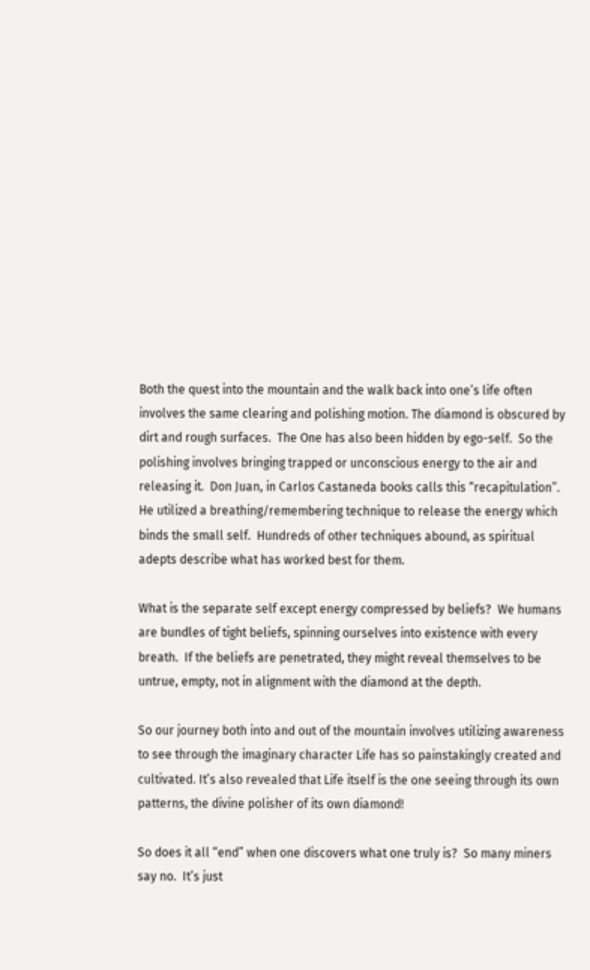Both the quest into the mountain and the walk back into one’s life often involves the same clearing and polishing motion. The diamond is obscured by dirt and rough surfaces.  The One has also been hidden by ego-self.  So the polishing involves bringing trapped or unconscious energy to the air and releasing it.  Don Juan, in Carlos Castaneda books calls this “recapitulation”.  He utilized a breathing/remembering technique to release the energy which binds the small self.  Hundreds of other techniques abound, as spiritual adepts describe what has worked best for them.

What is the separate self except energy compressed by beliefs?  We humans are bundles of tight beliefs, spinning ourselves into existence with every breath.  If the beliefs are penetrated, they might reveal themselves to be untrue, empty, not in alignment with the diamond at the depth.

So our journey both into and out of the mountain involves utilizing awareness to see through the imaginary character Life has so painstakingly created and cultivated. It’s also revealed that Life itself is the one seeing through its own patterns, the divine polisher of its own diamond!

So does it all “end” when one discovers what one truly is?  So many miners say no.  It’s just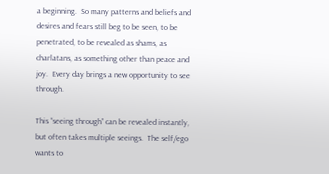a beginning.  So many patterns and beliefs and desires and fears still beg to be seen, to be penetrated, to be revealed as shams, as charlatans, as something other than peace and joy.  Every day brings a new opportunity to see through.

This “seeing through” can be revealed instantly, but often takes multiple seeings.  The self/ego wants to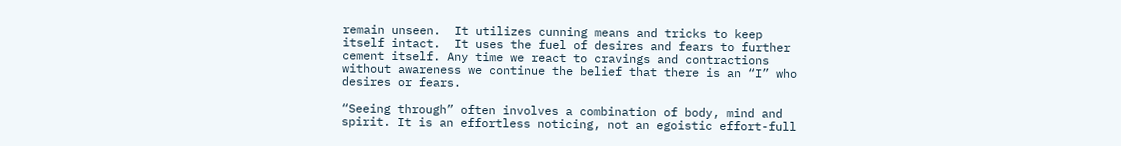remain unseen.  It utilizes cunning means and tricks to keep itself intact.  It uses the fuel of desires and fears to further cement itself. Any time we react to cravings and contractions without awareness we continue the belief that there is an “I” who desires or fears.

“Seeing through” often involves a combination of body, mind and spirit. It is an effortless noticing, not an egoistic effort-full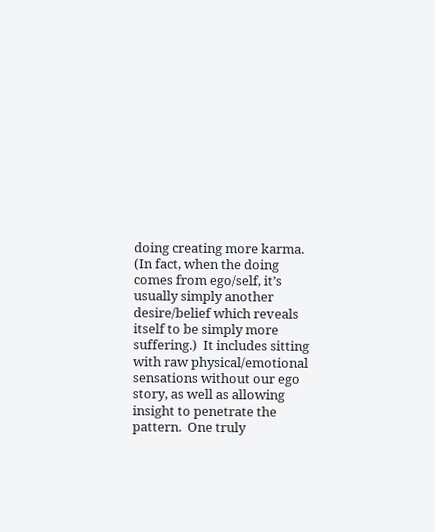doing creating more karma. (In fact, when the doing comes from ego/self, it’s usually simply another desire/belief which reveals itself to be simply more suffering.)  It includes sitting with raw physical/emotional sensations without our ego story, as well as allowing insight to penetrate the pattern.  One truly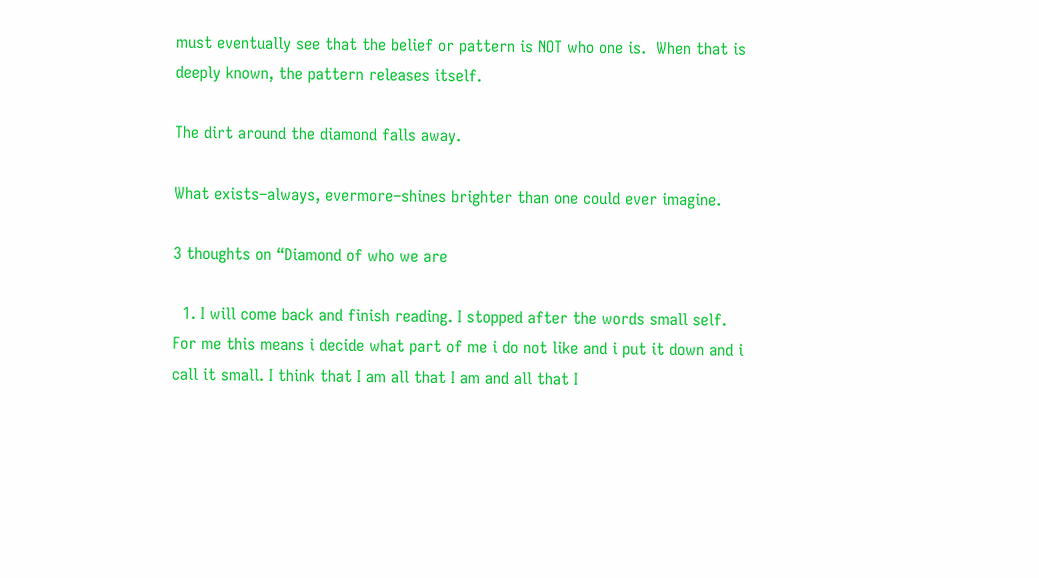must eventually see that the belief or pattern is NOT who one is.  When that is deeply known, the pattern releases itself.

The dirt around the diamond falls away.

What exists–always, evermore–shines brighter than one could ever imagine.

3 thoughts on “Diamond of who we are

  1. I will come back and finish reading. I stopped after the words small self. For me this means i decide what part of me i do not like and i put it down and i call it small. I think that I am all that I am and all that I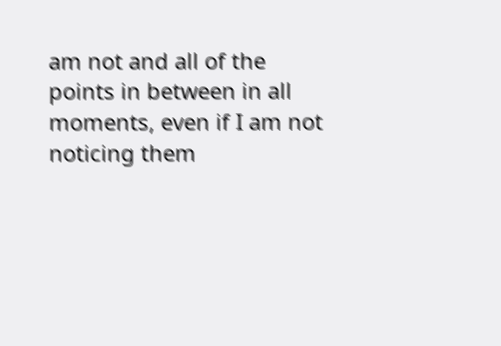am not and all of the points in between in all moments, even if I am not noticing them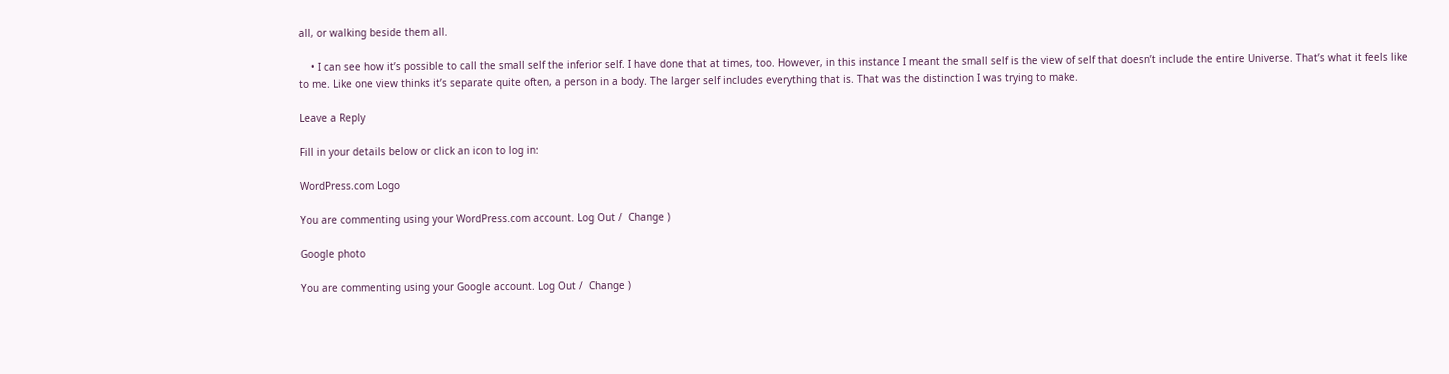all, or walking beside them all.

    • I can see how it’s possible to call the small self the inferior self. I have done that at times, too. However, in this instance I meant the small self is the view of self that doesn’t include the entire Universe. That’s what it feels like to me. Like one view thinks it’s separate quite often, a person in a body. The larger self includes everything that is. That was the distinction I was trying to make.

Leave a Reply

Fill in your details below or click an icon to log in:

WordPress.com Logo

You are commenting using your WordPress.com account. Log Out /  Change )

Google photo

You are commenting using your Google account. Log Out /  Change )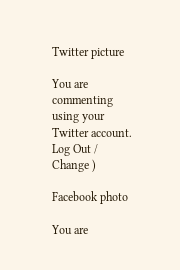Twitter picture

You are commenting using your Twitter account. Log Out /  Change )

Facebook photo

You are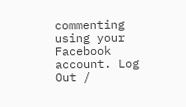commenting using your Facebook account. Log Out /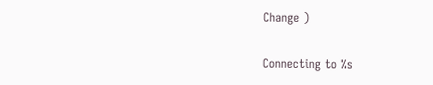Change )

Connecting to %s